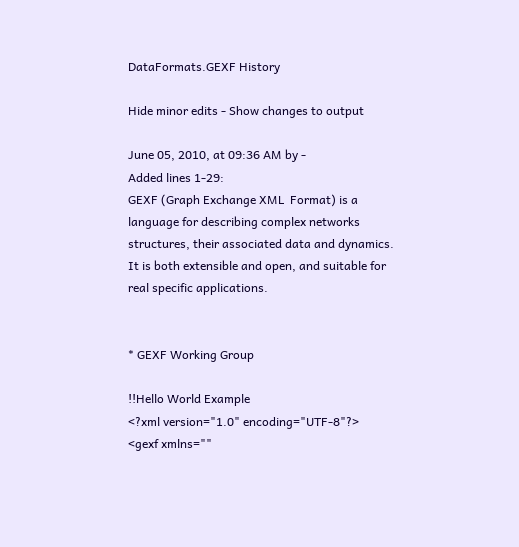DataFormats.GEXF History

Hide minor edits - Show changes to output

June 05, 2010, at 09:36 AM by -
Added lines 1-29:
GEXF (Graph Exchange XML  Format) is a language for describing complex networks structures, their associated data and dynamics. It is both extensible and open, and suitable for real specific applications.


* GEXF Working Group

!!Hello World Example
<?xml version="1.0" encoding="UTF-8"?>
<gexf xmlns=""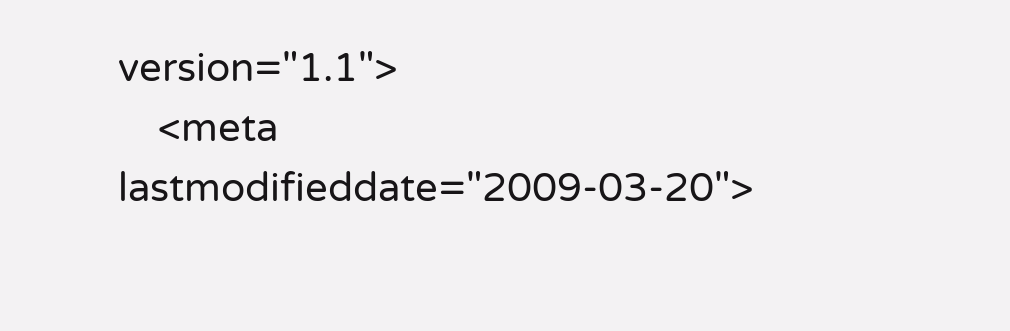version="1.1">
    <meta lastmodifieddate="2009-03-20">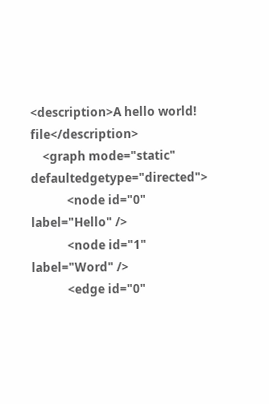<description>A hello world! file</description>
    <graph mode="static" defaultedgetype="directed">
            <node id="0" label="Hello" />
            <node id="1" label="Word" />
            <edge id="0"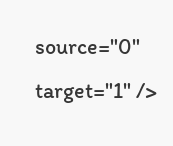source="0" target="1" />